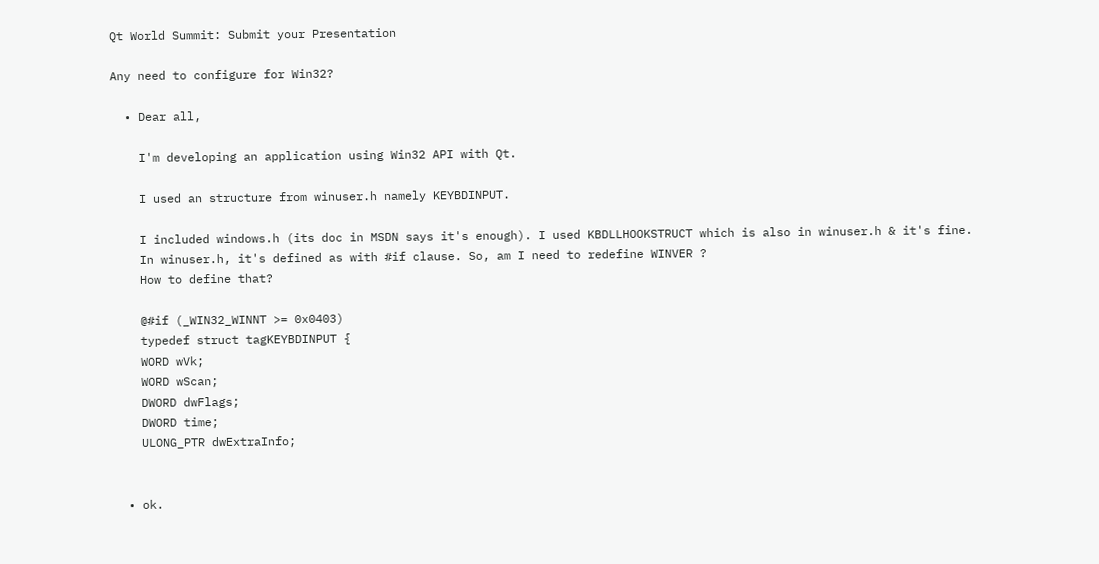Qt World Summit: Submit your Presentation

Any need to configure for Win32?

  • Dear all,

    I'm developing an application using Win32 API with Qt.

    I used an structure from winuser.h namely KEYBDINPUT.

    I included windows.h (its doc in MSDN says it's enough). I used KBDLLHOOKSTRUCT which is also in winuser.h & it's fine.
    In winuser.h, it's defined as with #if clause. So, am I need to redefine WINVER ?
    How to define that?

    @#if (_WIN32_WINNT >= 0x0403)
    typedef struct tagKEYBDINPUT {
    WORD wVk;
    WORD wScan;
    DWORD dwFlags;
    DWORD time;
    ULONG_PTR dwExtraInfo;


  • ok.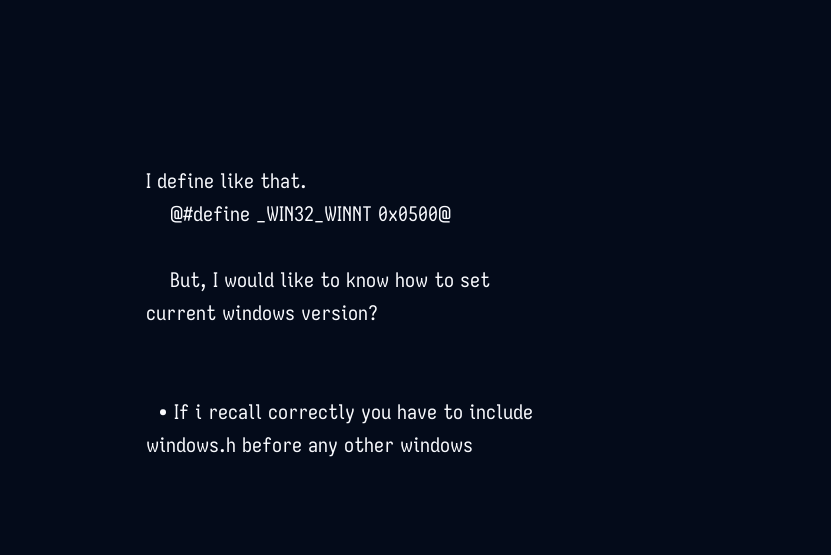I define like that.
    @#define _WIN32_WINNT 0x0500@

    But, I would like to know how to set current windows version?


  • If i recall correctly you have to include windows.h before any other windows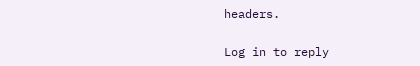headers.

Log in to reply